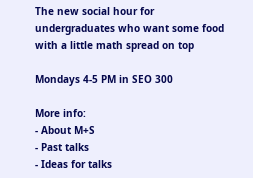The new social hour for undergraduates who want some food with a little math spread on top

Mondays 4-5 PM in SEO 300

More info:
- About M+S
- Past talks
- Ideas for talks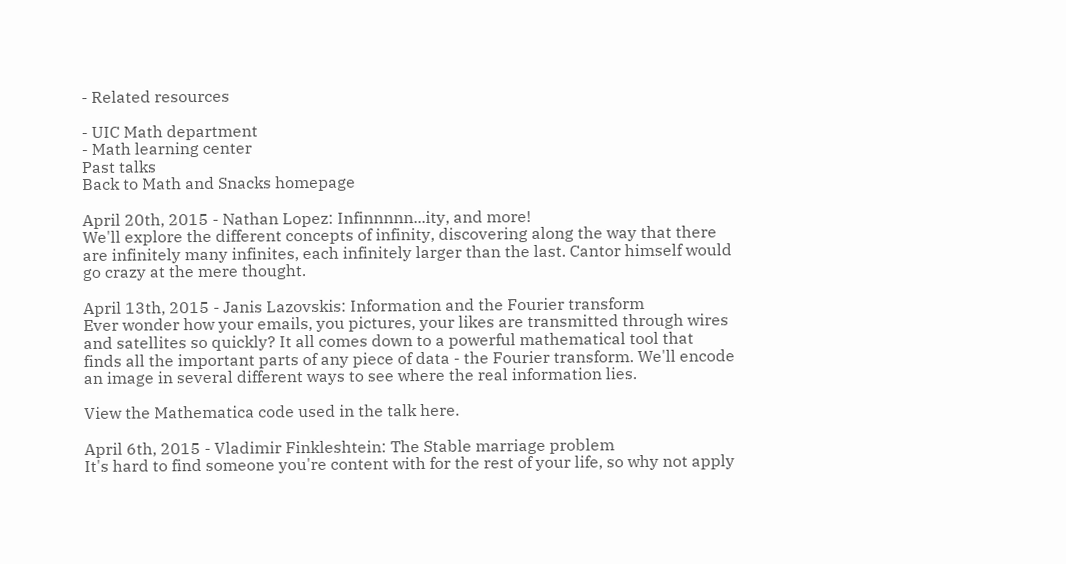- Related resources

- UIC Math department
- Math learning center
Past talks
Back to Math and Snacks homepage

April 20th, 2015 - Nathan Lopez: Infinnnnn...ity, and more!
We'll explore the different concepts of infinity, discovering along the way that there are infinitely many infinites, each infinitely larger than the last. Cantor himself would go crazy at the mere thought.

April 13th, 2015 - Janis Lazovskis: Information and the Fourier transform
Ever wonder how your emails, you pictures, your likes are transmitted through wires and satellites so quickly? It all comes down to a powerful mathematical tool that finds all the important parts of any piece of data - the Fourier transform. We'll encode an image in several different ways to see where the real information lies.

View the Mathematica code used in the talk here.

April 6th, 2015 - Vladimir Finkleshtein: The Stable marriage problem
It's hard to find someone you're content with for the rest of your life, so why not apply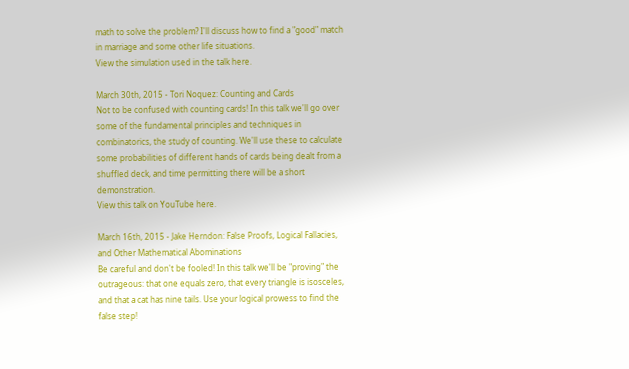math to solve the problem? I'll discuss how to find a "good" match in marriage and some other life situations.
View the simulation used in the talk here.

March 30th, 2015 - Tori Noquez: Counting and Cards
Not to be confused with counting cards! In this talk we'll go over some of the fundamental principles and techniques in combinatorics, the study of counting. We'll use these to calculate some probabilities of different hands of cards being dealt from a shuffled deck, and time permitting there will be a short demonstration.
View this talk on YouTube here.

March 16th, 2015 - Jake Herndon: False Proofs, Logical Fallacies, and Other Mathematical Abominations
Be careful and don't be fooled! In this talk we'll be "proving" the outrageous: that one equals zero, that every triangle is isosceles, and that a cat has nine tails. Use your logical prowess to find the false step!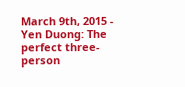March 9th, 2015 - Yen Duong: The perfect three-person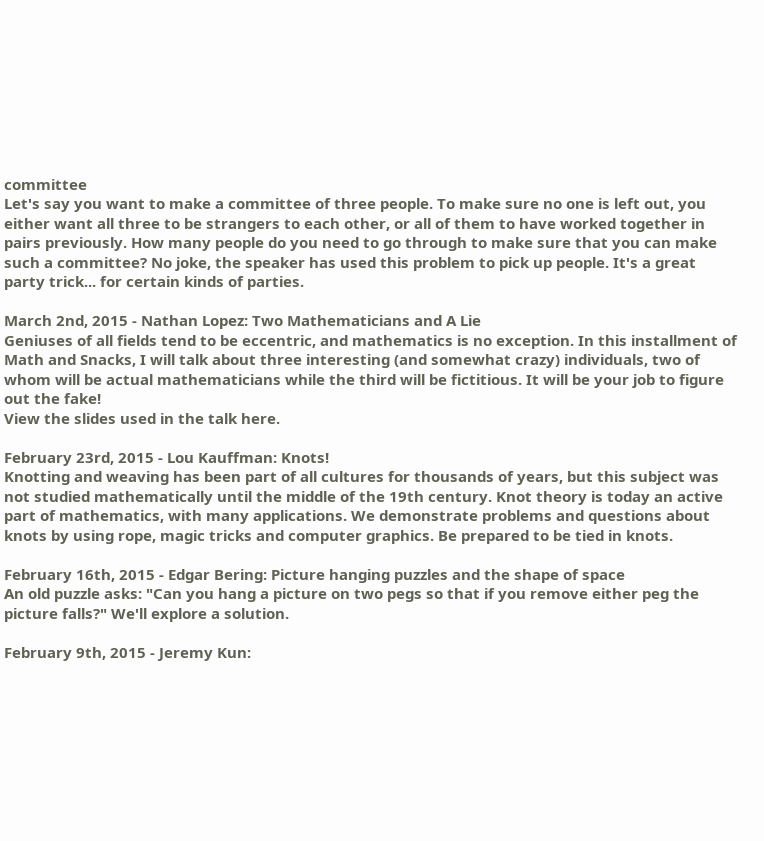committee
Let's say you want to make a committee of three people. To make sure no one is left out, you either want all three to be strangers to each other, or all of them to have worked together in pairs previously. How many people do you need to go through to make sure that you can make such a committee? No joke, the speaker has used this problem to pick up people. It's a great party trick... for certain kinds of parties.

March 2nd, 2015 - Nathan Lopez: Two Mathematicians and A Lie
Geniuses of all fields tend to be eccentric, and mathematics is no exception. In this installment of Math and Snacks, I will talk about three interesting (and somewhat crazy) individuals, two of whom will be actual mathematicians while the third will be fictitious. It will be your job to figure out the fake!
View the slides used in the talk here.

February 23rd, 2015 - Lou Kauffman: Knots!
Knotting and weaving has been part of all cultures for thousands of years, but this subject was not studied mathematically until the middle of the 19th century. Knot theory is today an active part of mathematics, with many applications. We demonstrate problems and questions about knots by using rope, magic tricks and computer graphics. Be prepared to be tied in knots.

February 16th, 2015 - Edgar Bering: Picture hanging puzzles and the shape of space
An old puzzle asks: "Can you hang a picture on two pegs so that if you remove either peg the picture falls?" We'll explore a solution.

February 9th, 2015 - Jeremy Kun: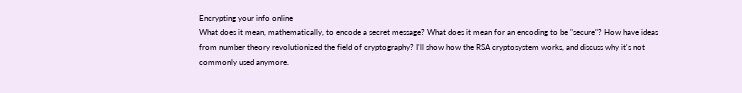Encrypting your info online
What does it mean, mathematically, to encode a secret message? What does it mean for an encoding to be "secure"? How have ideas from number theory revolutionized the field of cryptography? I'll show how the RSA cryptosystem works, and discuss why it's not commonly used anymore.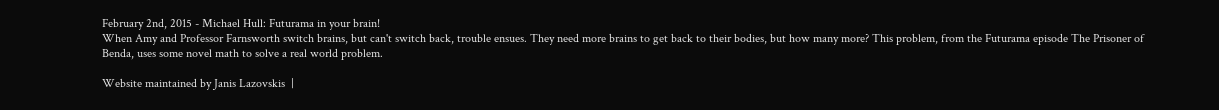February 2nd, 2015 - Michael Hull: Futurama in your brain!
When Amy and Professor Farnsworth switch brains, but can't switch back, trouble ensues. They need more brains to get back to their bodies, but how many more? This problem, from the Futurama episode The Prisoner of Benda, uses some novel math to solve a real world problem.

Website maintained by Janis Lazovskis  |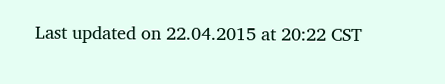Last updated on 22.04.2015 at 20:22 CST